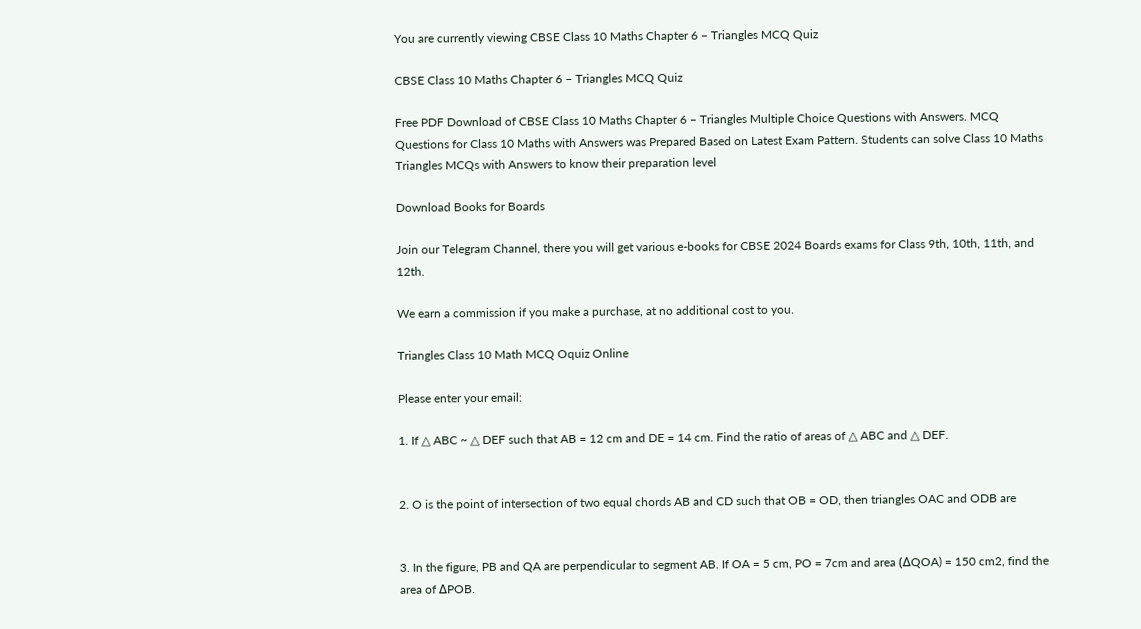You are currently viewing CBSE Class 10 Maths Chapter 6 – Triangles MCQ Quiz

CBSE Class 10 Maths Chapter 6 – Triangles MCQ Quiz

Free PDF Download of CBSE Class 10 Maths Chapter 6 – Triangles Multiple Choice Questions with Answers. MCQ Questions for Class 10 Maths with Answers was Prepared Based on Latest Exam Pattern. Students can solve Class 10 Maths Triangles MCQs with Answers to know their preparation level

Download Books for Boards

Join our Telegram Channel, there you will get various e-books for CBSE 2024 Boards exams for Class 9th, 10th, 11th, and 12th.

We earn a commission if you make a purchase, at no additional cost to you.

Triangles Class 10 Math MCQ Oquiz Online

Please enter your email:

1. If △ ABC ~ △ DEF such that AB = 12 cm and DE = 14 cm. Find the ratio of areas of △ ABC and △ DEF.


2. O is the point of intersection of two equal chords AB and CD such that OB = OD, then triangles OAC and ODB are


3. In the figure, PB and QA are perpendicular to segment AB. If OA = 5 cm, PO = 7cm and area (ΔQOA) = 150 cm2, find the area of ΔPOB.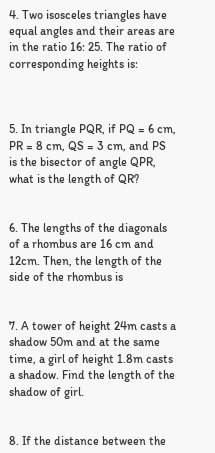4. Two isosceles triangles have equal angles and their areas are in the ratio 16: 25. The ratio of corresponding heights is:



5. In triangle PQR, if PQ = 6 cm, PR = 8 cm, QS = 3 cm, and PS is the bisector of angle QPR, what is the length of QR?


6. The lengths of the diagonals of a rhombus are 16 cm and 12cm. Then, the length of the side of the rhombus is


7. A tower of height 24m casts a shadow 50m and at the same time, a girl of height 1.8m casts a shadow. Find the length of the shadow of girl.


8. If the distance between the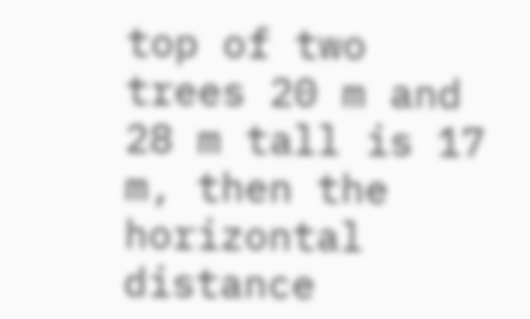top of two trees 20 m and 28 m tall is 17 m, then the horizontal distance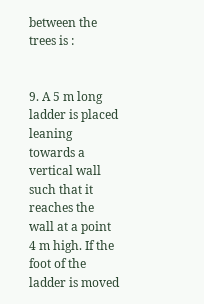between the trees is :


9. A 5 m long ladder is placed leaning towards a vertical wall such that it reaches the wall at a point 4 m high. If the foot of the ladder is moved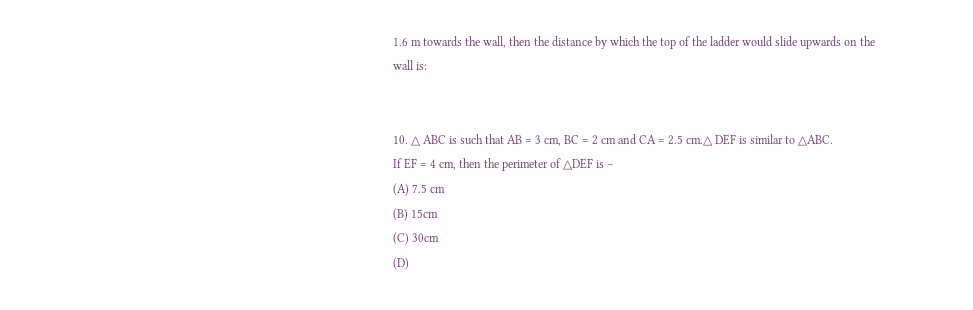1.6 m towards the wall, then the distance by which the top of the ladder would slide upwards on the wall is:


10. △ ABC is such that AB = 3 cm, BC = 2 cm and CA = 2.5 cm.△ DEF is similar to △ABC.
If EF = 4 cm, then the perimeter of △DEF is –
(A) 7.5 cm
(B) 15cm
(C) 30cm
(D)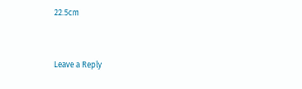22.5cm


Leave a Reply